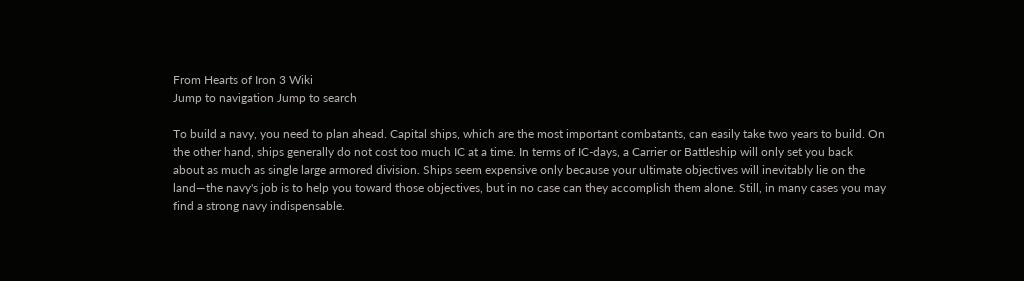From Hearts of Iron 3 Wiki
Jump to navigation Jump to search

To build a navy, you need to plan ahead. Capital ships, which are the most important combatants, can easily take two years to build. On the other hand, ships generally do not cost too much IC at a time. In terms of IC-days, a Carrier or Battleship will only set you back about as much as single large armored division. Ships seem expensive only because your ultimate objectives will inevitably lie on the land—the navy's job is to help you toward those objectives, but in no case can they accomplish them alone. Still, in many cases you may find a strong navy indispensable.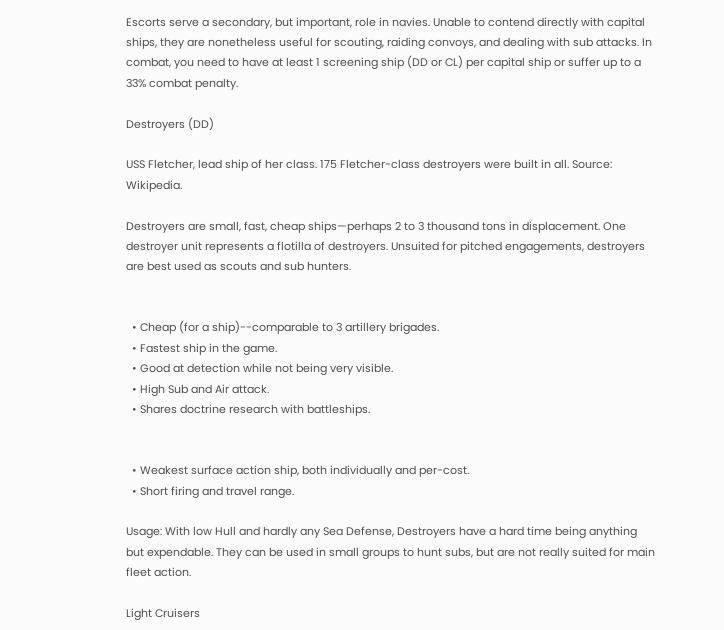Escorts serve a secondary, but important, role in navies. Unable to contend directly with capital ships, they are nonetheless useful for scouting, raiding convoys, and dealing with sub attacks. In combat, you need to have at least 1 screening ship (DD or CL) per capital ship or suffer up to a 33% combat penalty.

Destroyers (DD)

USS Fletcher, lead ship of her class. 175 Fletcher-class destroyers were built in all. Source: Wikipedia.

Destroyers are small, fast, cheap ships—perhaps 2 to 3 thousand tons in displacement. One destroyer unit represents a flotilla of destroyers. Unsuited for pitched engagements, destroyers are best used as scouts and sub hunters.


  • Cheap (for a ship)--comparable to 3 artillery brigades.
  • Fastest ship in the game.
  • Good at detection while not being very visible.
  • High Sub and Air attack.
  • Shares doctrine research with battleships.


  • Weakest surface action ship, both individually and per-cost.
  • Short firing and travel range.

Usage: With low Hull and hardly any Sea Defense, Destroyers have a hard time being anything but expendable. They can be used in small groups to hunt subs, but are not really suited for main fleet action.

Light Cruisers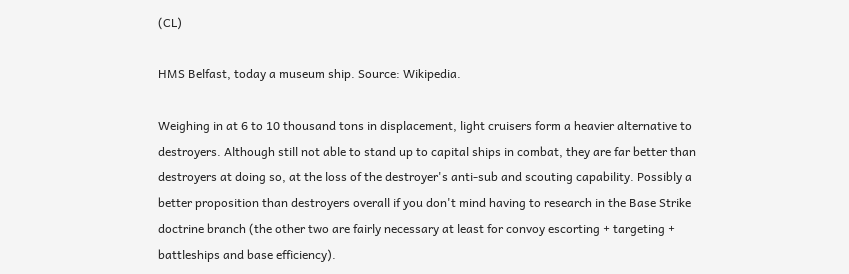(CL)

HMS Belfast, today a museum ship. Source: Wikipedia.

Weighing in at 6 to 10 thousand tons in displacement, light cruisers form a heavier alternative to destroyers. Although still not able to stand up to capital ships in combat, they are far better than destroyers at doing so, at the loss of the destroyer's anti-sub and scouting capability. Possibly a better proposition than destroyers overall if you don't mind having to research in the Base Strike doctrine branch (the other two are fairly necessary at least for convoy escorting + targeting + battleships and base efficiency).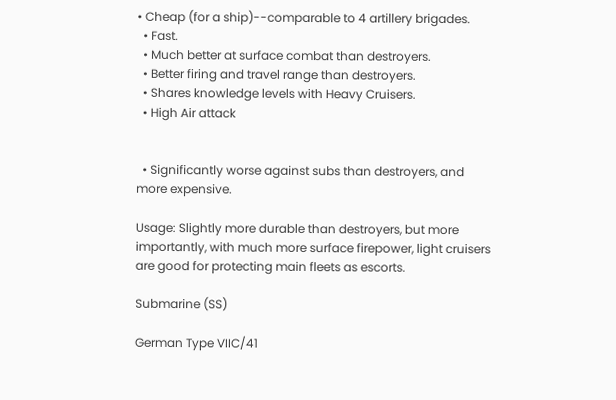• Cheap (for a ship)--comparable to 4 artillery brigades.
  • Fast.
  • Much better at surface combat than destroyers.
  • Better firing and travel range than destroyers.
  • Shares knowledge levels with Heavy Cruisers.
  • High Air attack


  • Significantly worse against subs than destroyers, and more expensive.

Usage: Slightly more durable than destroyers, but more importantly, with much more surface firepower, light cruisers are good for protecting main fleets as escorts.

Submarine (SS)

German Type VIIC/41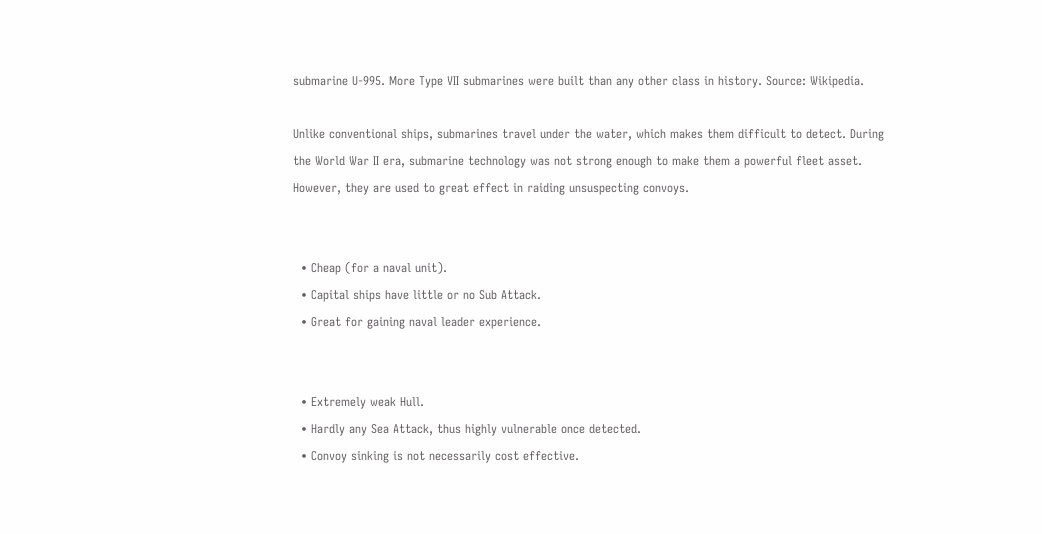submarine U-995. More Type VII submarines were built than any other class in history. Source: Wikipedia.

Unlike conventional ships, submarines travel under the water, which makes them difficult to detect. During the World War II era, submarine technology was not strong enough to make them a powerful fleet asset. However, they are used to great effect in raiding unsuspecting convoys.


  • Cheap (for a naval unit).
  • Capital ships have little or no Sub Attack.
  • Great for gaining naval leader experience.


  • Extremely weak Hull.
  • Hardly any Sea Attack, thus highly vulnerable once detected.
  • Convoy sinking is not necessarily cost effective.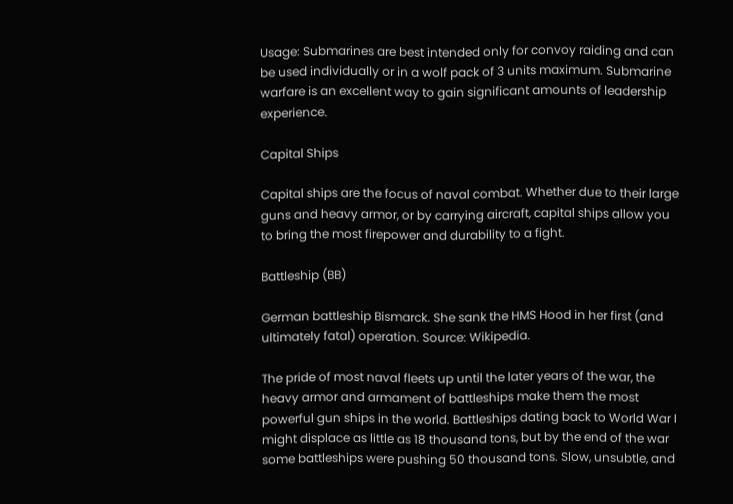Usage: Submarines are best intended only for convoy raiding and can be used individually or in a wolf pack of 3 units maximum. Submarine warfare is an excellent way to gain significant amounts of leadership experience.

Capital Ships

Capital ships are the focus of naval combat. Whether due to their large guns and heavy armor, or by carrying aircraft, capital ships allow you to bring the most firepower and durability to a fight.

Battleship (BB)

German battleship Bismarck. She sank the HMS Hood in her first (and ultimately fatal) operation. Source: Wikipedia.

The pride of most naval fleets up until the later years of the war, the heavy armor and armament of battleships make them the most powerful gun ships in the world. Battleships dating back to World War I might displace as little as 18 thousand tons, but by the end of the war some battleships were pushing 50 thousand tons. Slow, unsubtle, and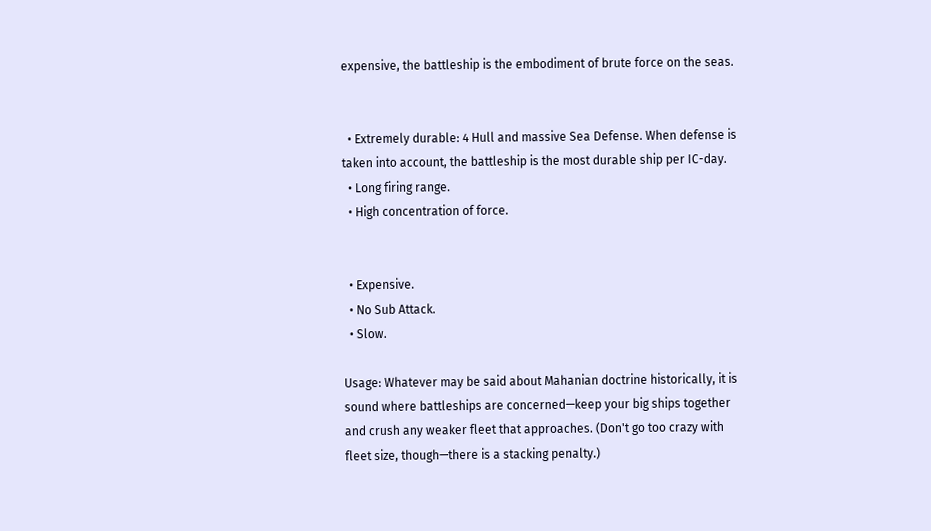expensive, the battleship is the embodiment of brute force on the seas.


  • Extremely durable: 4 Hull and massive Sea Defense. When defense is taken into account, the battleship is the most durable ship per IC-day.
  • Long firing range.
  • High concentration of force.


  • Expensive.
  • No Sub Attack.
  • Slow.

Usage: Whatever may be said about Mahanian doctrine historically, it is sound where battleships are concerned—keep your big ships together and crush any weaker fleet that approaches. (Don't go too crazy with fleet size, though—there is a stacking penalty.)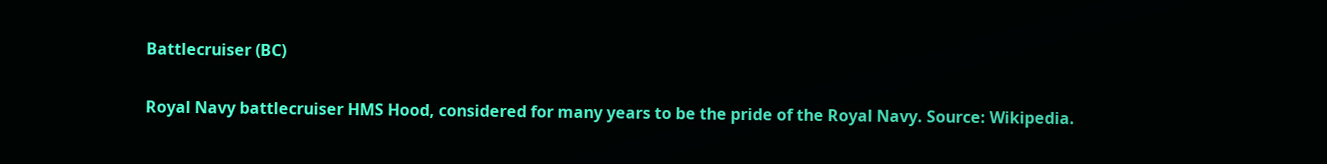Battlecruiser (BC)

Royal Navy battlecruiser HMS Hood, considered for many years to be the pride of the Royal Navy. Source: Wikipedia.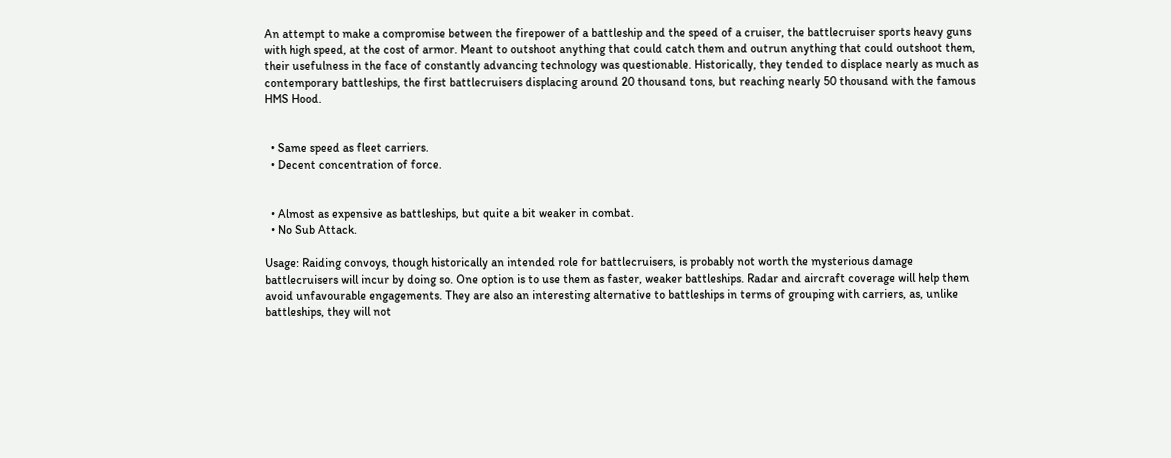An attempt to make a compromise between the firepower of a battleship and the speed of a cruiser, the battlecruiser sports heavy guns with high speed, at the cost of armor. Meant to outshoot anything that could catch them and outrun anything that could outshoot them, their usefulness in the face of constantly advancing technology was questionable. Historically, they tended to displace nearly as much as contemporary battleships, the first battlecruisers displacing around 20 thousand tons, but reaching nearly 50 thousand with the famous HMS Hood.


  • Same speed as fleet carriers.
  • Decent concentration of force.


  • Almost as expensive as battleships, but quite a bit weaker in combat.
  • No Sub Attack.

Usage: Raiding convoys, though historically an intended role for battlecruisers, is probably not worth the mysterious damage battlecruisers will incur by doing so. One option is to use them as faster, weaker battleships. Radar and aircraft coverage will help them avoid unfavourable engagements. They are also an interesting alternative to battleships in terms of grouping with carriers, as, unlike battleships, they will not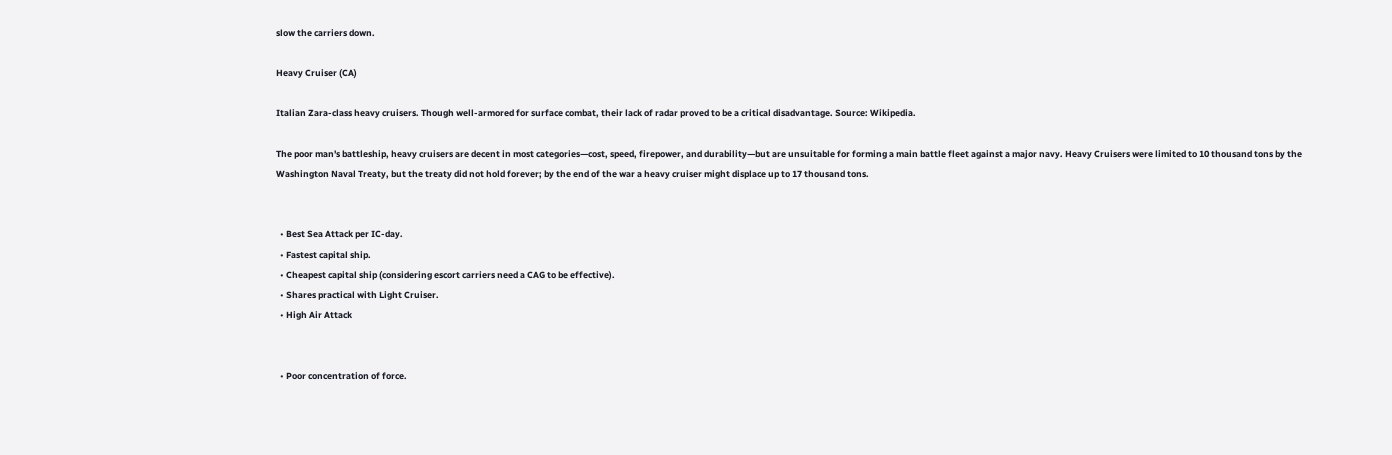slow the carriers down.

Heavy Cruiser (CA)

Italian Zara-class heavy cruisers. Though well-armored for surface combat, their lack of radar proved to be a critical disadvantage. Source: Wikipedia.

The poor man's battleship, heavy cruisers are decent in most categories—cost, speed, firepower, and durability—but are unsuitable for forming a main battle fleet against a major navy. Heavy Cruisers were limited to 10 thousand tons by the Washington Naval Treaty, but the treaty did not hold forever; by the end of the war a heavy cruiser might displace up to 17 thousand tons.


  • Best Sea Attack per IC-day.
  • Fastest capital ship.
  • Cheapest capital ship (considering escort carriers need a CAG to be effective).
  • Shares practical with Light Cruiser.
  • High Air Attack


  • Poor concentration of force.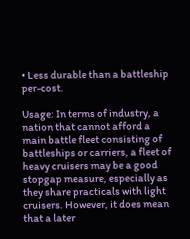• Less durable than a battleship per-cost.

Usage: In terms of industry, a nation that cannot afford a main battle fleet consisting of battleships or carriers, a fleet of heavy cruisers may be a good stopgap measure, especially as they share practicals with light cruisers. However, it does mean that a later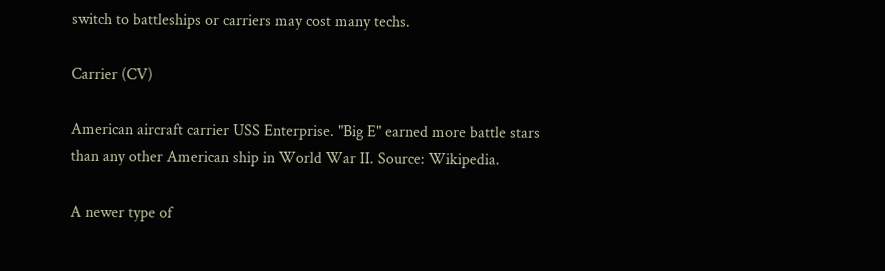switch to battleships or carriers may cost many techs.

Carrier (CV)

American aircraft carrier USS Enterprise. "Big E" earned more battle stars than any other American ship in World War II. Source: Wikipedia.

A newer type of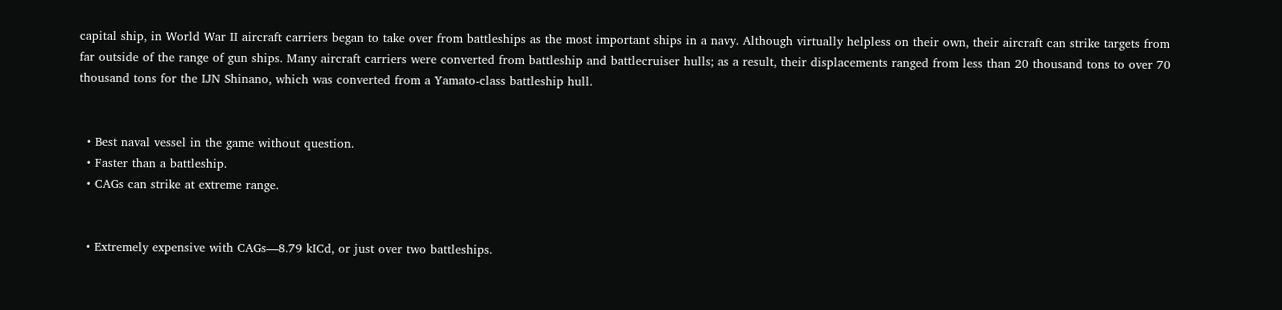capital ship, in World War II aircraft carriers began to take over from battleships as the most important ships in a navy. Although virtually helpless on their own, their aircraft can strike targets from far outside of the range of gun ships. Many aircraft carriers were converted from battleship and battlecruiser hulls; as a result, their displacements ranged from less than 20 thousand tons to over 70 thousand tons for the IJN Shinano, which was converted from a Yamato-class battleship hull.


  • Best naval vessel in the game without question.
  • Faster than a battleship.
  • CAGs can strike at extreme range.


  • Extremely expensive with CAGs—8.79 kICd, or just over two battleships.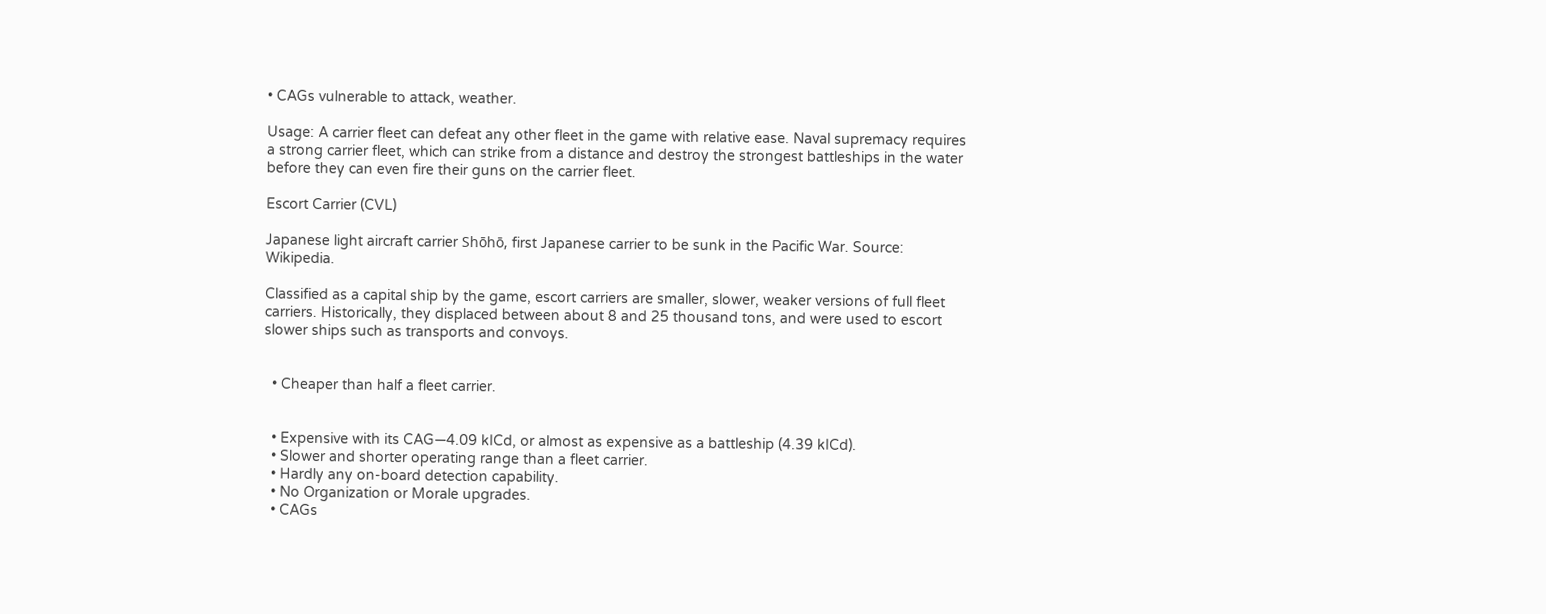• CAGs vulnerable to attack, weather.

Usage: A carrier fleet can defeat any other fleet in the game with relative ease. Naval supremacy requires a strong carrier fleet, which can strike from a distance and destroy the strongest battleships in the water before they can even fire their guns on the carrier fleet.

Escort Carrier (CVL)

Japanese light aircraft carrier Shōhō, first Japanese carrier to be sunk in the Pacific War. Source: Wikipedia.

Classified as a capital ship by the game, escort carriers are smaller, slower, weaker versions of full fleet carriers. Historically, they displaced between about 8 and 25 thousand tons, and were used to escort slower ships such as transports and convoys.


  • Cheaper than half a fleet carrier.


  • Expensive with its CAG—4.09 kICd, or almost as expensive as a battleship (4.39 kICd).
  • Slower and shorter operating range than a fleet carrier.
  • Hardly any on-board detection capability.
  • No Organization or Morale upgrades.
  • CAGs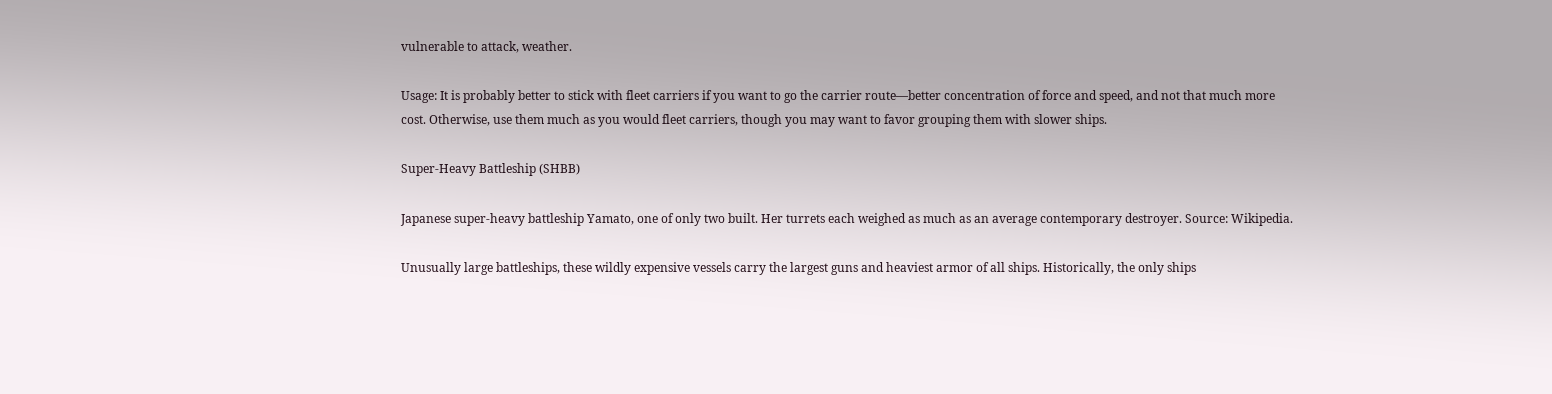vulnerable to attack, weather.

Usage: It is probably better to stick with fleet carriers if you want to go the carrier route—better concentration of force and speed, and not that much more cost. Otherwise, use them much as you would fleet carriers, though you may want to favor grouping them with slower ships.

Super-Heavy Battleship (SHBB)

Japanese super-heavy battleship Yamato, one of only two built. Her turrets each weighed as much as an average contemporary destroyer. Source: Wikipedia.

Unusually large battleships, these wildly expensive vessels carry the largest guns and heaviest armor of all ships. Historically, the only ships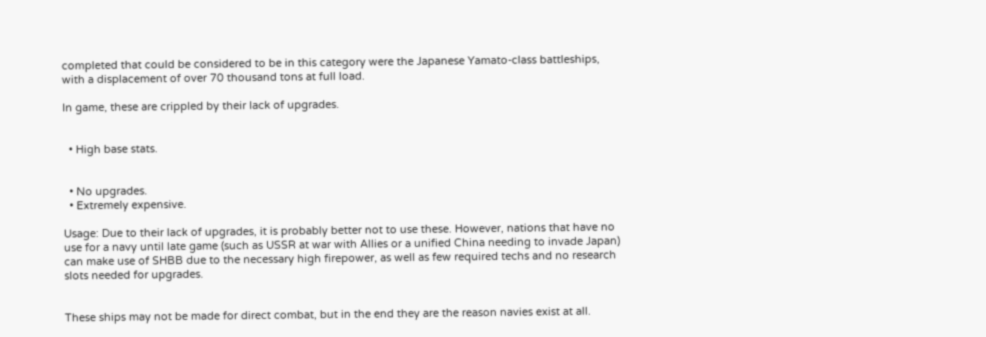completed that could be considered to be in this category were the Japanese Yamato-class battleships, with a displacement of over 70 thousand tons at full load.

In game, these are crippled by their lack of upgrades.


  • High base stats.


  • No upgrades.
  • Extremely expensive.

Usage: Due to their lack of upgrades, it is probably better not to use these. However, nations that have no use for a navy until late game (such as USSR at war with Allies or a unified China needing to invade Japan) can make use of SHBB due to the necessary high firepower, as well as few required techs and no research slots needed for upgrades.


These ships may not be made for direct combat, but in the end they are the reason navies exist at all.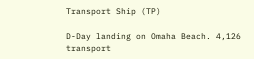Transport Ship (TP)

D-Day landing on Omaha Beach. 4,126 transport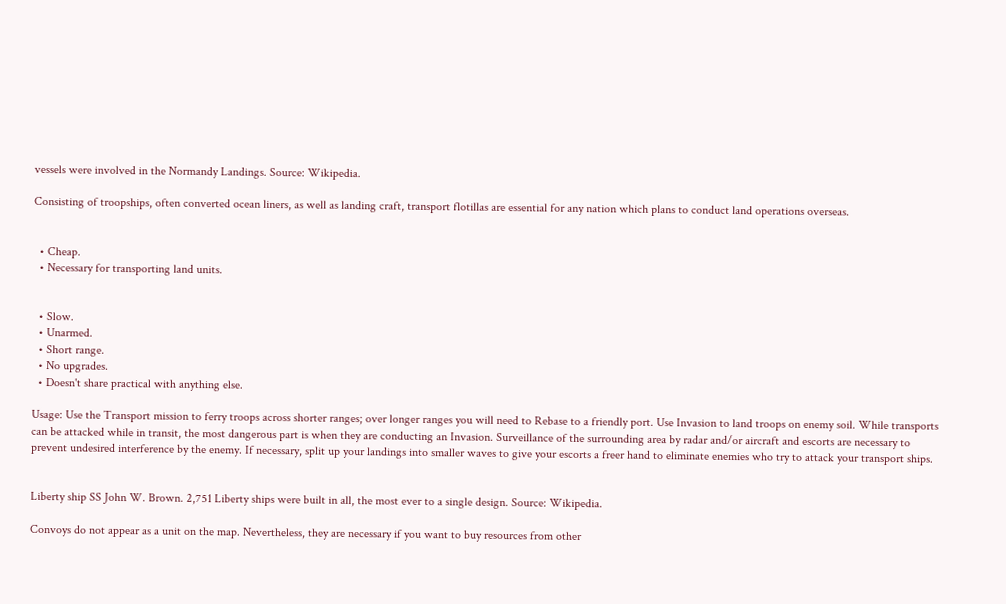vessels were involved in the Normandy Landings. Source: Wikipedia.

Consisting of troopships, often converted ocean liners, as well as landing craft, transport flotillas are essential for any nation which plans to conduct land operations overseas.


  • Cheap.
  • Necessary for transporting land units.


  • Slow.
  • Unarmed.
  • Short range.
  • No upgrades.
  • Doesn't share practical with anything else.

Usage: Use the Transport mission to ferry troops across shorter ranges; over longer ranges you will need to Rebase to a friendly port. Use Invasion to land troops on enemy soil. While transports can be attacked while in transit, the most dangerous part is when they are conducting an Invasion. Surveillance of the surrounding area by radar and/or aircraft and escorts are necessary to prevent undesired interference by the enemy. If necessary, split up your landings into smaller waves to give your escorts a freer hand to eliminate enemies who try to attack your transport ships.


Liberty ship SS John W. Brown. 2,751 Liberty ships were built in all, the most ever to a single design. Source: Wikipedia.

Convoys do not appear as a unit on the map. Nevertheless, they are necessary if you want to buy resources from other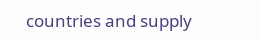countries and supply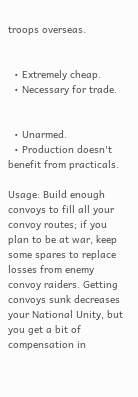troops overseas.


  • Extremely cheap.
  • Necessary for trade.


  • Unarmed.
  • Production doesn't benefit from practicals.

Usage: Build enough convoys to fill all your convoy routes; if you plan to be at war, keep some spares to replace losses from enemy convoy raiders. Getting convoys sunk decreases your National Unity, but you get a bit of compensation in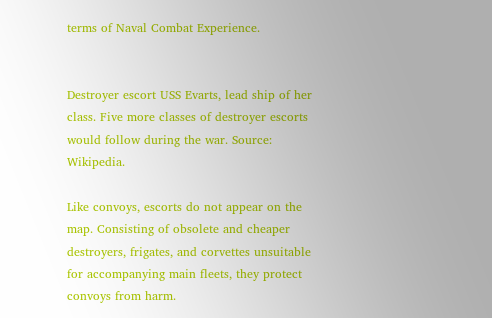terms of Naval Combat Experience.


Destroyer escort USS Evarts, lead ship of her class. Five more classes of destroyer escorts would follow during the war. Source: Wikipedia.

Like convoys, escorts do not appear on the map. Consisting of obsolete and cheaper destroyers, frigates, and corvettes unsuitable for accompanying main fleets, they protect convoys from harm.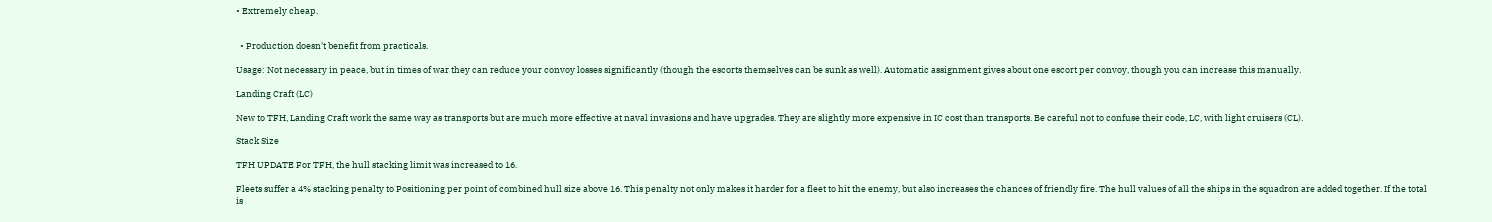• Extremely cheap.


  • Production doesn't benefit from practicals.

Usage: Not necessary in peace, but in times of war they can reduce your convoy losses significantly (though the escorts themselves can be sunk as well). Automatic assignment gives about one escort per convoy, though you can increase this manually.

Landing Craft (LC)

New to TFH, Landing Craft work the same way as transports but are much more effective at naval invasions and have upgrades. They are slightly more expensive in IC cost than transports. Be careful not to confuse their code, LC, with light cruisers (CL).

Stack Size

TFH UPDATE For TFH, the hull stacking limit was increased to 16.

Fleets suffer a 4% stacking penalty to Positioning per point of combined hull size above 16. This penalty not only makes it harder for a fleet to hit the enemy, but also increases the chances of friendly fire. The hull values of all the ships in the squadron are added together. If the total is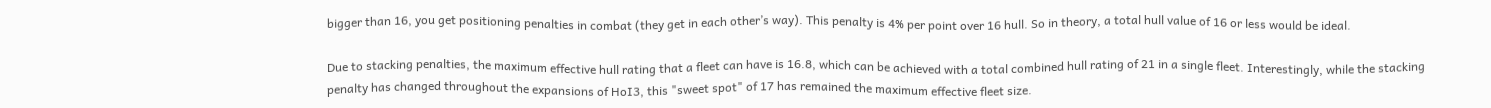bigger than 16, you get positioning penalties in combat (they get in each other’s way). This penalty is 4% per point over 16 hull. So in theory, a total hull value of 16 or less would be ideal.

Due to stacking penalties, the maximum effective hull rating that a fleet can have is 16.8, which can be achieved with a total combined hull rating of 21 in a single fleet. Interestingly, while the stacking penalty has changed throughout the expansions of HoI3, this "sweet spot" of 17 has remained the maximum effective fleet size.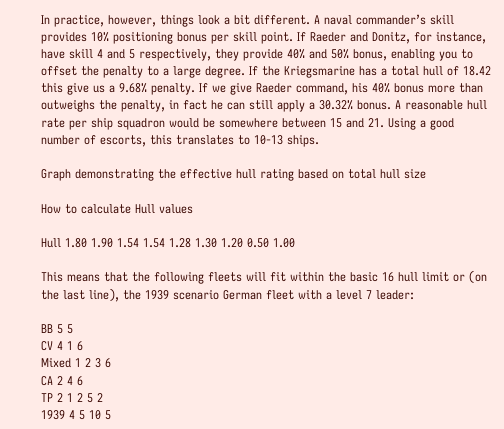In practice, however, things look a bit different. A naval commander’s skill provides 10% positioning bonus per skill point. If Raeder and Donitz, for instance, have skill 4 and 5 respectively, they provide 40% and 50% bonus, enabling you to offset the penalty to a large degree. If the Kriegsmarine has a total hull of 18.42 this give us a 9.68% penalty. If we give Raeder command, his 40% bonus more than outweighs the penalty, in fact he can still apply a 30.32% bonus. A reasonable hull rate per ship squadron would be somewhere between 15 and 21. Using a good number of escorts, this translates to 10-13 ships.

Graph demonstrating the effective hull rating based on total hull size

How to calculate Hull values

Hull 1.80 1.90 1.54 1.54 1.28 1.30 1.20 0.50 1.00

This means that the following fleets will fit within the basic 16 hull limit or (on the last line), the 1939 scenario German fleet with a level 7 leader:

BB 5 5
CV 4 1 6
Mixed 1 2 3 6
CA 2 4 6
TP 2 1 2 5 2
1939 4 5 10 5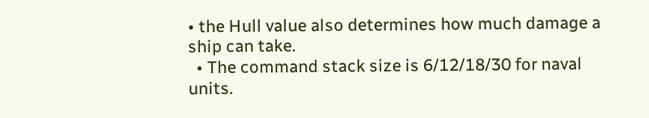• the Hull value also determines how much damage a ship can take.
  • The command stack size is 6/12/18/30 for naval units.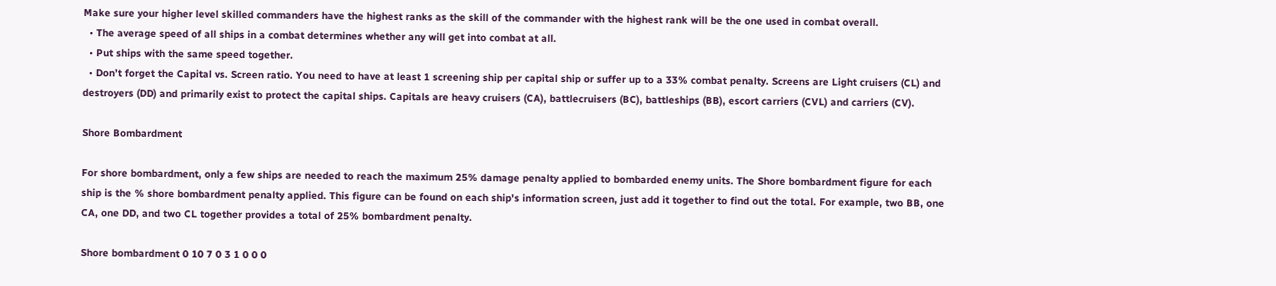Make sure your higher level skilled commanders have the highest ranks as the skill of the commander with the highest rank will be the one used in combat overall.
  • The average speed of all ships in a combat determines whether any will get into combat at all.
  • Put ships with the same speed together.
  • Don’t forget the Capital vs. Screen ratio. You need to have at least 1 screening ship per capital ship or suffer up to a 33% combat penalty. Screens are Light cruisers (CL) and destroyers (DD) and primarily exist to protect the capital ships. Capitals are heavy cruisers (CA), battlecruisers (BC), battleships (BB), escort carriers (CVL) and carriers (CV).

Shore Bombardment

For shore bombardment, only a few ships are needed to reach the maximum 25% damage penalty applied to bombarded enemy units. The Shore bombardment figure for each ship is the % shore bombardment penalty applied. This figure can be found on each ship's information screen, just add it together to find out the total. For example, two BB, one CA, one DD, and two CL together provides a total of 25% bombardment penalty.

Shore bombardment 0 10 7 0 3 1 0 0 0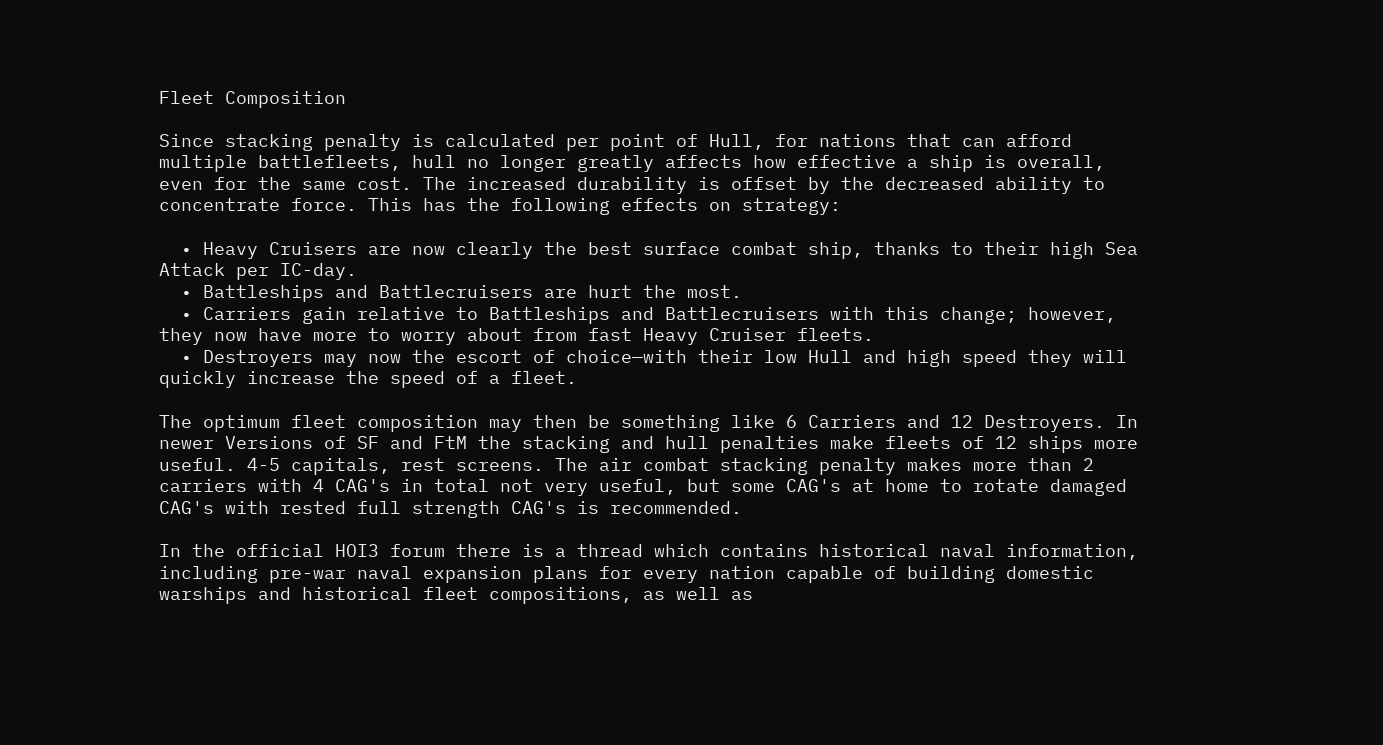Fleet Composition

Since stacking penalty is calculated per point of Hull, for nations that can afford multiple battlefleets, hull no longer greatly affects how effective a ship is overall, even for the same cost. The increased durability is offset by the decreased ability to concentrate force. This has the following effects on strategy:

  • Heavy Cruisers are now clearly the best surface combat ship, thanks to their high Sea Attack per IC-day.
  • Battleships and Battlecruisers are hurt the most.
  • Carriers gain relative to Battleships and Battlecruisers with this change; however, they now have more to worry about from fast Heavy Cruiser fleets.
  • Destroyers may now the escort of choice—with their low Hull and high speed they will quickly increase the speed of a fleet.

The optimum fleet composition may then be something like 6 Carriers and 12 Destroyers. In newer Versions of SF and FtM the stacking and hull penalties make fleets of 12 ships more useful. 4-5 capitals, rest screens. The air combat stacking penalty makes more than 2 carriers with 4 CAG's in total not very useful, but some CAG's at home to rotate damaged CAG's with rested full strength CAG's is recommended.

In the official HOI3 forum there is a thread which contains historical naval information, including pre-war naval expansion plans for every nation capable of building domestic warships and historical fleet compositions, as well as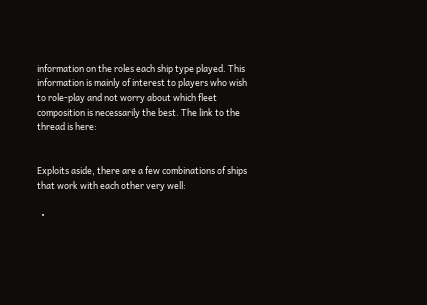information on the roles each ship type played. This information is mainly of interest to players who wish to role-play and not worry about which fleet composition is necessarily the best. The link to the thread is here:


Exploits aside, there are a few combinations of ships that work with each other very well:

  •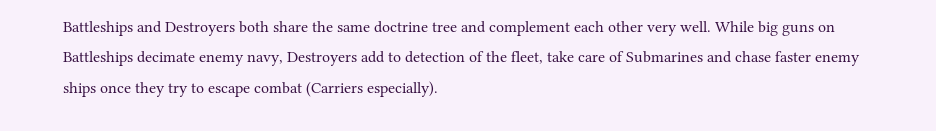Battleships and Destroyers both share the same doctrine tree and complement each other very well. While big guns on Battleships decimate enemy navy, Destroyers add to detection of the fleet, take care of Submarines and chase faster enemy ships once they try to escape combat (Carriers especially).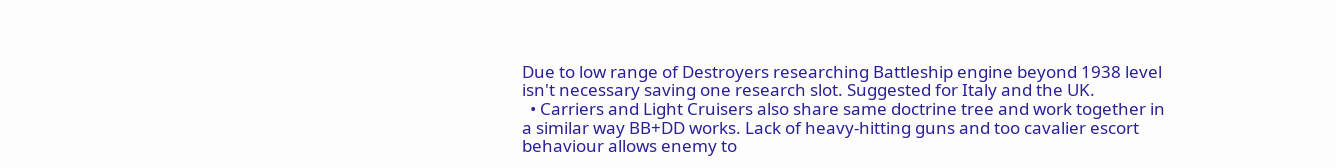Due to low range of Destroyers researching Battleship engine beyond 1938 level isn't necessary saving one research slot. Suggested for Italy and the UK.
  • Carriers and Light Cruisers also share same doctrine tree and work together in a similar way BB+DD works. Lack of heavy-hitting guns and too cavalier escort behaviour allows enemy to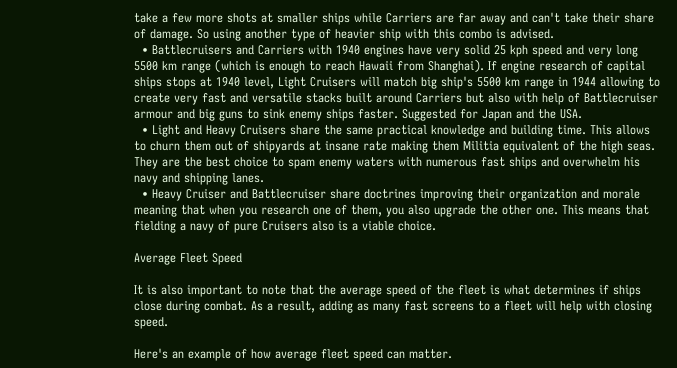take a few more shots at smaller ships while Carriers are far away and can't take their share of damage. So using another type of heavier ship with this combo is advised.
  • Battlecruisers and Carriers with 1940 engines have very solid 25 kph speed and very long 5500 km range (which is enough to reach Hawaii from Shanghai). If engine research of capital ships stops at 1940 level, Light Cruisers will match big ship's 5500 km range in 1944 allowing to create very fast and versatile stacks built around Carriers but also with help of Battlecruiser armour and big guns to sink enemy ships faster. Suggested for Japan and the USA.
  • Light and Heavy Cruisers share the same practical knowledge and building time. This allows to churn them out of shipyards at insane rate making them Militia equivalent of the high seas. They are the best choice to spam enemy waters with numerous fast ships and overwhelm his navy and shipping lanes.
  • Heavy Cruiser and Battlecruiser share doctrines improving their organization and morale meaning that when you research one of them, you also upgrade the other one. This means that fielding a navy of pure Cruisers also is a viable choice.

Average Fleet Speed

It is also important to note that the average speed of the fleet is what determines if ships close during combat. As a result, adding as many fast screens to a fleet will help with closing speed.

Here's an example of how average fleet speed can matter.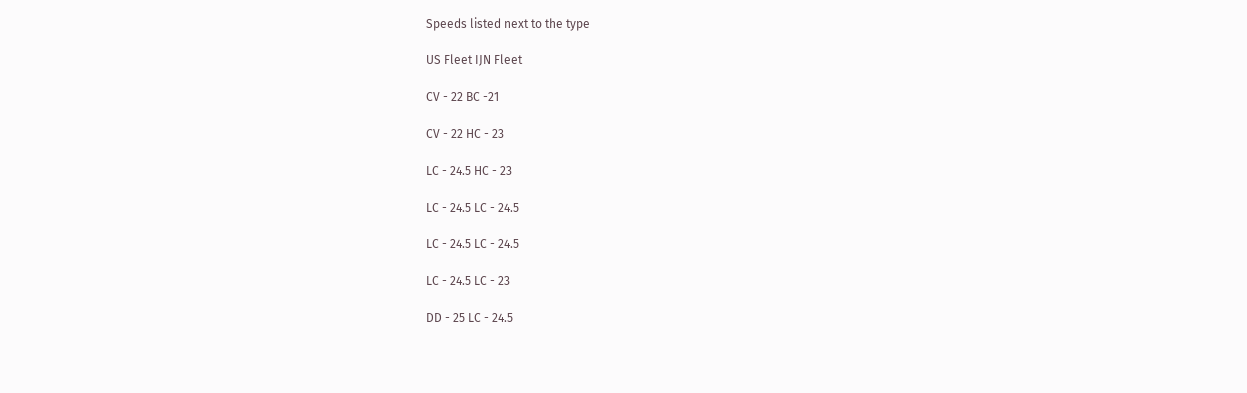Speeds listed next to the type

US Fleet IJN Fleet

CV - 22 BC -21

CV - 22 HC - 23

LC - 24.5 HC - 23

LC - 24.5 LC - 24.5

LC - 24.5 LC - 24.5

LC - 24.5 LC - 23

DD - 25 LC - 24.5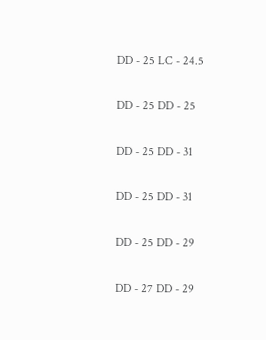DD - 25 LC - 24.5

DD - 25 DD - 25

DD - 25 DD - 31

DD - 25 DD - 31

DD - 25 DD - 29

DD - 27 DD - 29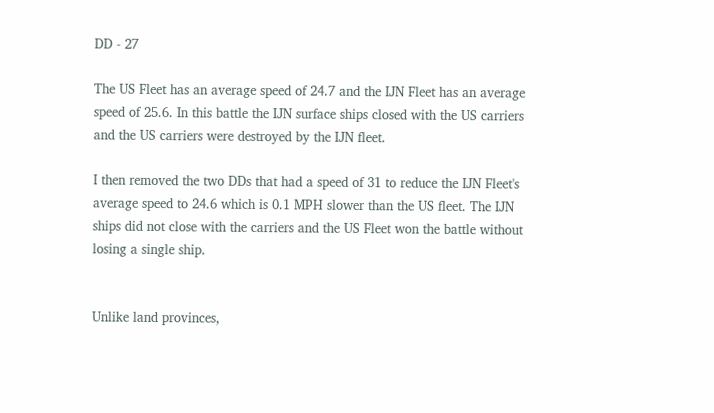DD - 27

The US Fleet has an average speed of 24.7 and the IJN Fleet has an average speed of 25.6. In this battle the IJN surface ships closed with the US carriers and the US carriers were destroyed by the IJN fleet.

I then removed the two DDs that had a speed of 31 to reduce the IJN Fleet's average speed to 24.6 which is 0.1 MPH slower than the US fleet. The IJN ships did not close with the carriers and the US Fleet won the battle without losing a single ship.


Unlike land provinces,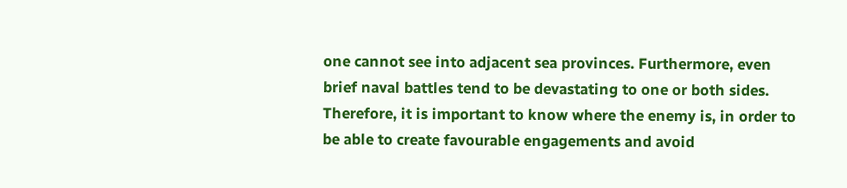one cannot see into adjacent sea provinces. Furthermore, even brief naval battles tend to be devastating to one or both sides. Therefore, it is important to know where the enemy is, in order to be able to create favourable engagements and avoid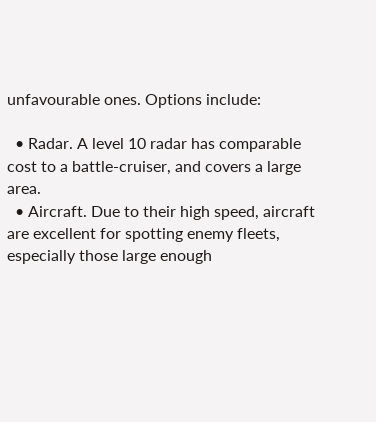unfavourable ones. Options include:

  • Radar. A level 10 radar has comparable cost to a battle-cruiser, and covers a large area.
  • Aircraft. Due to their high speed, aircraft are excellent for spotting enemy fleets, especially those large enough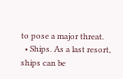to pose a major threat.
  • Ships. As a last resort, ships can be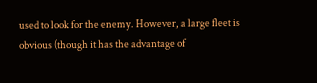used to look for the enemy. However, a large fleet is obvious (though it has the advantage of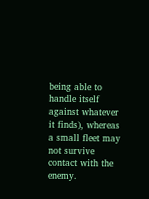being able to handle itself against whatever it finds), whereas a small fleet may not survive contact with the enemy.